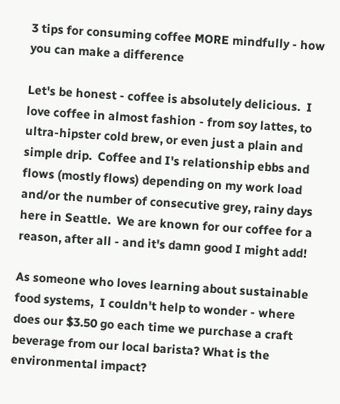3 tips for consuming coffee MORE mindfully - how you can make a difference

Let's be honest - coffee is absolutely delicious.  I love coffee in almost fashion - from soy lattes, to ultra-hipster cold brew, or even just a plain and simple drip.  Coffee and I's relationship ebbs and flows (mostly flows) depending on my work load and/or the number of consecutive grey, rainy days here in Seattle.  We are known for our coffee for a reason, after all - and it's damn good I might add!

As someone who loves learning about sustainable food systems,  I couldn't help to wonder - where does our $3.50 go each time we purchase a craft beverage from our local barista? What is the environmental impact?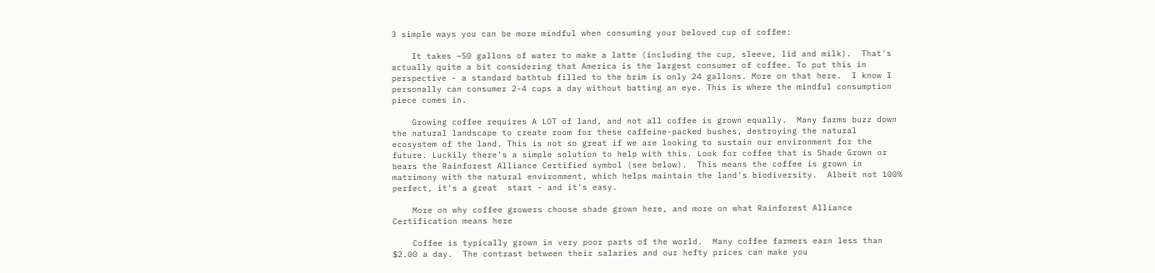3 simple ways you can be more mindful when consuming your beloved cup of coffee:

    It takes ~50 gallons of water to make a latte (including the cup, sleeve, lid and milk).  That's actually quite a bit considering that America is the largest consumer of coffee. To put this in perspective - a standard bathtub filled to the brim is only 24 gallons. More on that here.  I know I personally can consumer 2-4 cups a day without batting an eye. This is where the mindful consumption piece comes in.

    Growing coffee requires A LOT of land, and not all coffee is grown equally.  Many farms buzz down the natural landscape to create room for these caffeine-packed bushes, destroying the natural ecosystem of the land. This is not so great if we are looking to sustain our environment for the future. Luckily there's a simple solution to help with this. Look for coffee that is Shade Grown or bears the Rainforest Alliance Certified symbol (see below).  This means the coffee is grown in matrimony with the natural environment, which helps maintain the land's biodiversity.  Albeit not 100% perfect, it's a great  start - and it's easy.

    More on why coffee growers choose shade grown here, and more on what Rainforest Alliance Certification means here

    Coffee is typically grown in very poor parts of the world.  Many coffee farmers earn less than $2.00 a day.  The contrast between their salaries and our hefty prices can make you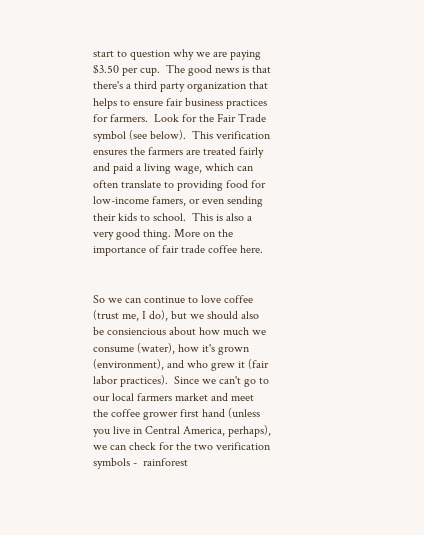start to question why we are paying $3.50 per cup.  The good news is that there's a third party organization that helps to ensure fair business practices for farmers.  Look for the Fair Trade symbol (see below).  This verification ensures the farmers are treated fairly and paid a living wage, which can often translate to providing food for low-income famers, or even sending their kids to school.  This is also a very good thing. More on the importance of fair trade coffee here.


So we can continue to love coffee (trust me, I do), but we should also be consiencious about how much we consume (water), how it's grown (environment), and who grew it (fair labor practices).  Since we can't go to our local farmers market and meet the coffee grower first hand (unless you live in Central America, perhaps), we can check for the two verification symbols -  rainforest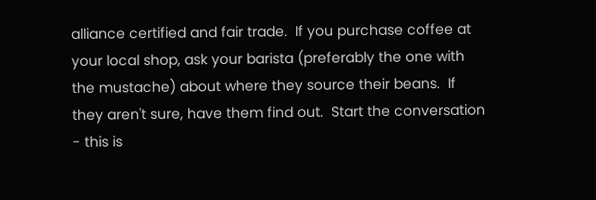alliance certified and fair trade.  If you purchase coffee at your local shop, ask your barista (preferably the one with the mustache) about where they source their beans.  If they aren't sure, have them find out.  Start the conversation - this is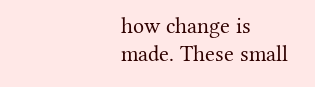how change is made. These small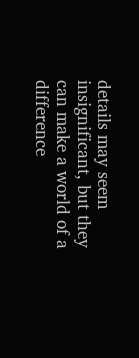details may seem insignificant, but they can make a world of a difference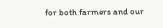for both farmers and our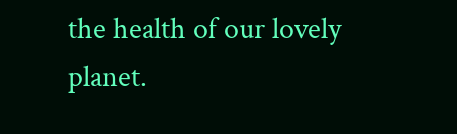the health of our lovely planet.